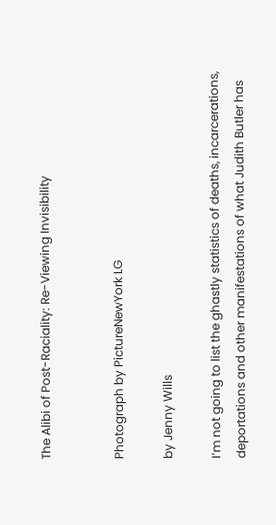The Alibi of Post-Raciality: Re-Viewing Invisibility


Photograph by PictureNewYork LG

by Jenny Wills

I’m not going to list the ghastly statistics of deaths, incarcerations, deportations and other manifestations of what Judith Butler has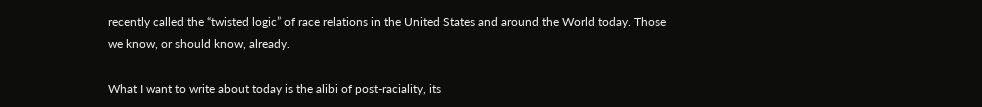recently called the “twisted logic” of race relations in the United States and around the World today. Those we know, or should know, already.

What I want to write about today is the alibi of post-raciality, its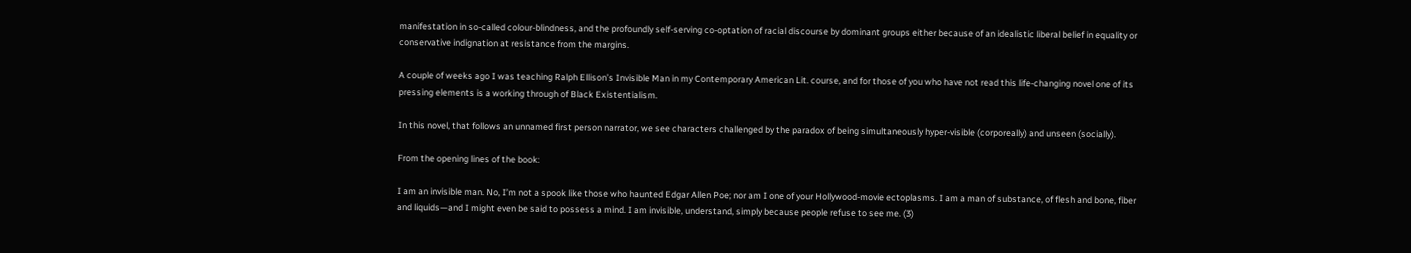manifestation in so-called colour-blindness, and the profoundly self-serving co-optation of racial discourse by dominant groups either because of an idealistic liberal belief in equality or conservative indignation at resistance from the margins.

A couple of weeks ago I was teaching Ralph Ellison’s Invisible Man in my Contemporary American Lit. course, and for those of you who have not read this life-changing novel one of its pressing elements is a working through of Black Existentialism.

In this novel, that follows an unnamed first person narrator, we see characters challenged by the paradox of being simultaneously hyper-visible (corporeally) and unseen (socially).

From the opening lines of the book:

I am an invisible man. No, I’m not a spook like those who haunted Edgar Allen Poe; nor am I one of your Hollywood-movie ectoplasms. I am a man of substance, of flesh and bone, fiber and liquids—and I might even be said to possess a mind. I am invisible, understand, simply because people refuse to see me. (3)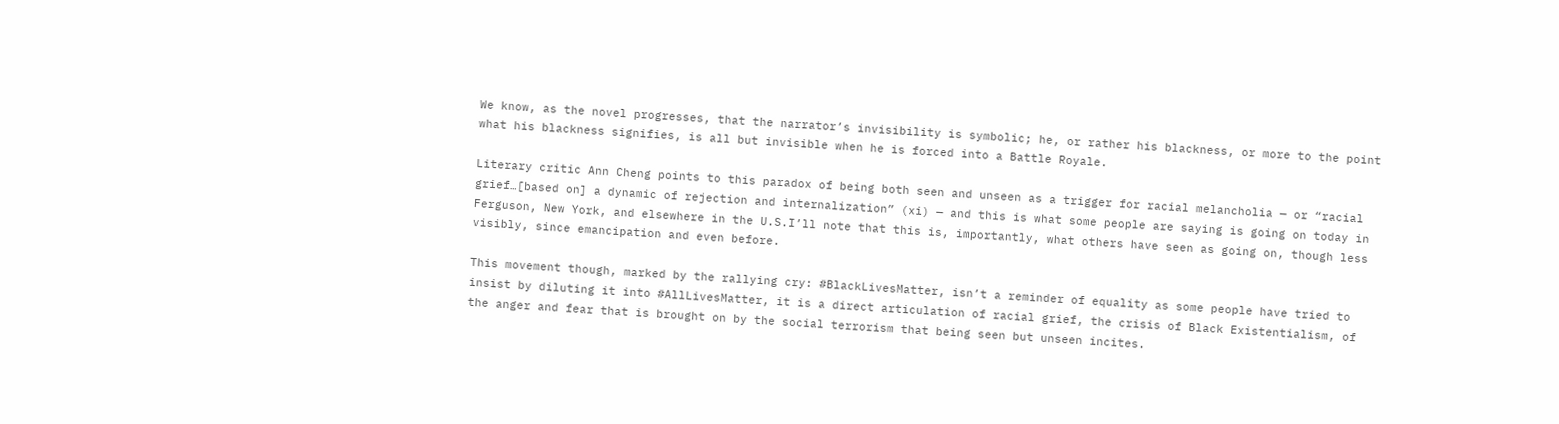We know, as the novel progresses, that the narrator’s invisibility is symbolic; he, or rather his blackness, or more to the point what his blackness signifies, is all but invisible when he is forced into a Battle Royale.

Literary critic Ann Cheng points to this paradox of being both seen and unseen as a trigger for racial melancholia — or “racial grief…[based on] a dynamic of rejection and internalization” (xi) — and this is what some people are saying is going on today in Ferguson, New York, and elsewhere in the U.S.I’ll note that this is, importantly, what others have seen as going on, though less visibly, since emancipation and even before.

This movement though, marked by the rallying cry: #BlackLivesMatter, isn’t a reminder of equality as some people have tried to insist by diluting it into #AllLivesMatter, it is a direct articulation of racial grief, the crisis of Black Existentialism, of the anger and fear that is brought on by the social terrorism that being seen but unseen incites.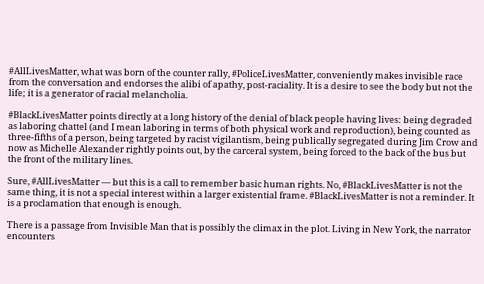#AllLivesMatter, what was born of the counter rally, #PoliceLivesMatter, conveniently makes invisible race from the conversation and endorses the alibi of apathy, post-raciality. It is a desire to see the body but not the life; it is a generator of racial melancholia.

#BlackLivesMatter points directly at a long history of the denial of black people having lives: being degraded as laboring chattel (and I mean laboring in terms of both physical work and reproduction), being counted as three-fifths of a person, being targeted by racist vigilantism, being publically segregated during Jim Crow and now as Michelle Alexander rightly points out, by the carceral system, being forced to the back of the bus but the front of the military lines.

Sure, #AllLivesMatter — but this is a call to remember basic human rights. No, #BlackLivesMatter is not the same thing, it is not a special interest within a larger existential frame. #BlackLivesMatter is not a reminder. It is a proclamation that enough is enough.

There is a passage from Invisible Man that is possibly the climax in the plot. Living in New York, the narrator encounters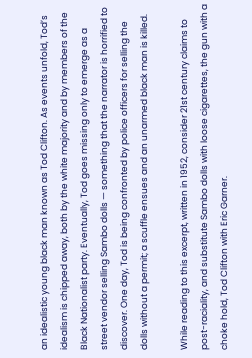an idealistic young black man known as Tod Clifton. As events unfold, Tod’s idealism is chipped away, both by the white majority and by members of the Black Nationalist party. Eventually, Tod goes missing only to emerge as a street vendor selling Sambo dolls — something that the narrator is horrified to discover. One day, Tod is being confronted by police officers for selling the dolls without a permit; a scuffle ensues and an unarmed black man is killed.

While reading to this excerpt, written in 1952, consider 21st century claims to post-raciality, and substitute Sambo dolls with loose cigarettes, the gun with a choke hold, Tod Clifton with Eric Garner.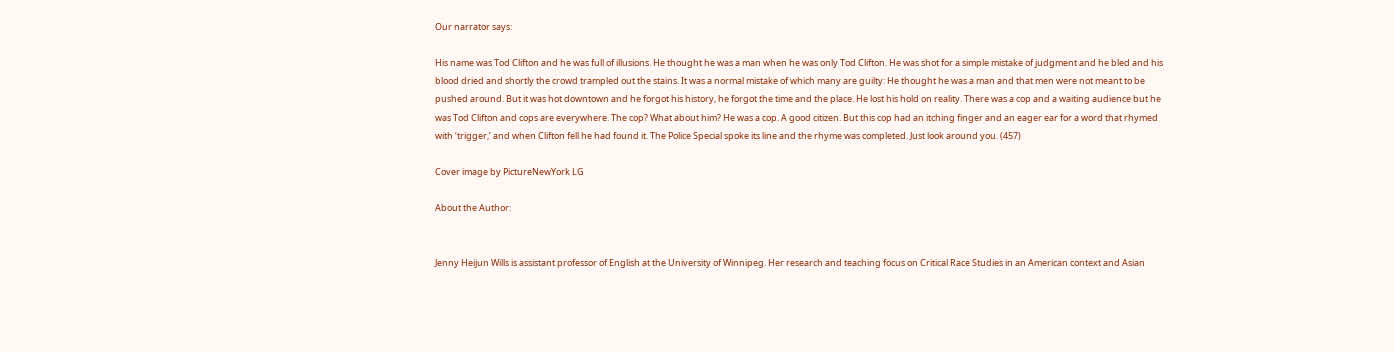Our narrator says:

His name was Tod Clifton and he was full of illusions. He thought he was a man when he was only Tod Clifton. He was shot for a simple mistake of judgment and he bled and his blood dried and shortly the crowd trampled out the stains. It was a normal mistake of which many are guilty: He thought he was a man and that men were not meant to be pushed around. But it was hot downtown and he forgot his history, he forgot the time and the place. He lost his hold on reality. There was a cop and a waiting audience but he was Tod Clifton and cops are everywhere. The cop? What about him? He was a cop. A good citizen. But this cop had an itching finger and an eager ear for a word that rhymed with ‘trigger,’ and when Clifton fell he had found it. The Police Special spoke its line and the rhyme was completed. Just look around you. (457)

Cover image by PictureNewYork LG

About the Author:


Jenny Heijun Wills is assistant professor of English at the University of Winnipeg. Her research and teaching focus on Critical Race Studies in an American context and Asian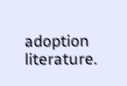adoption literature.